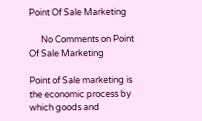Point Of Sale Marketing

      No Comments on Point Of Sale Marketing

Point of Sale marketing is the economic process by which goods and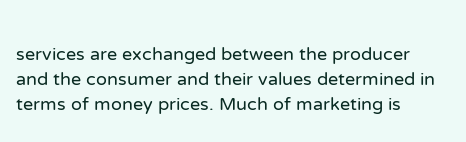services are exchanged between the producer and the consumer and their values determined in terms of money prices. Much of marketing is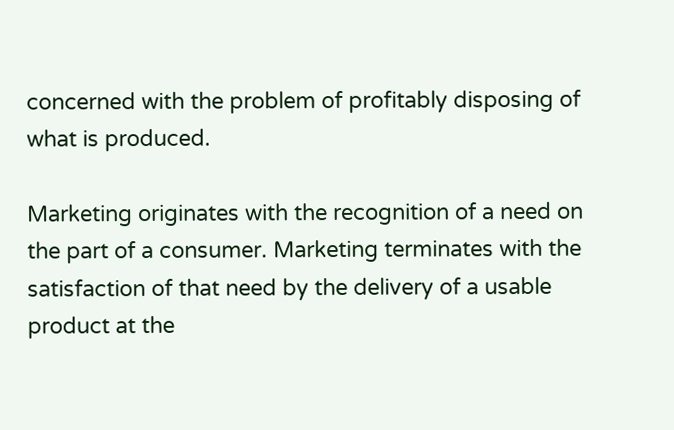concerned with the problem of profitably disposing of what is produced.

Marketing originates with the recognition of a need on the part of a consumer. Marketing terminates with the satisfaction of that need by the delivery of a usable product at the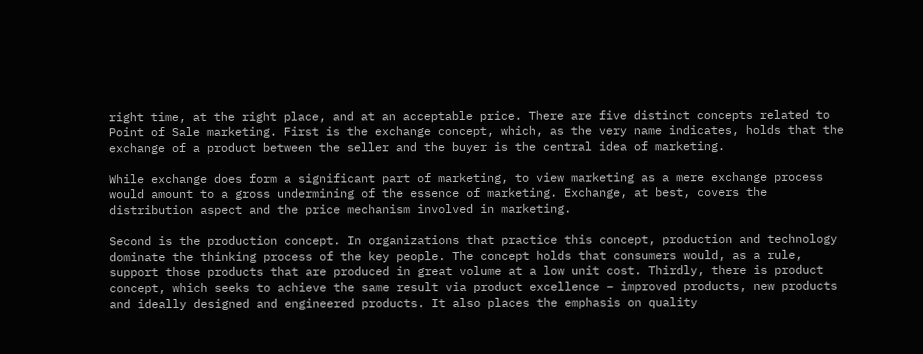right time, at the right place, and at an acceptable price. There are five distinct concepts related to Point of Sale marketing. First is the exchange concept, which, as the very name indicates, holds that the exchange of a product between the seller and the buyer is the central idea of marketing.

While exchange does form a significant part of marketing, to view marketing as a mere exchange process would amount to a gross undermining of the essence of marketing. Exchange, at best, covers the distribution aspect and the price mechanism involved in marketing.

Second is the production concept. In organizations that practice this concept, production and technology dominate the thinking process of the key people. The concept holds that consumers would, as a rule, support those products that are produced in great volume at a low unit cost. Thirdly, there is product concept, which seeks to achieve the same result via product excellence – improved products, new products and ideally designed and engineered products. It also places the emphasis on quality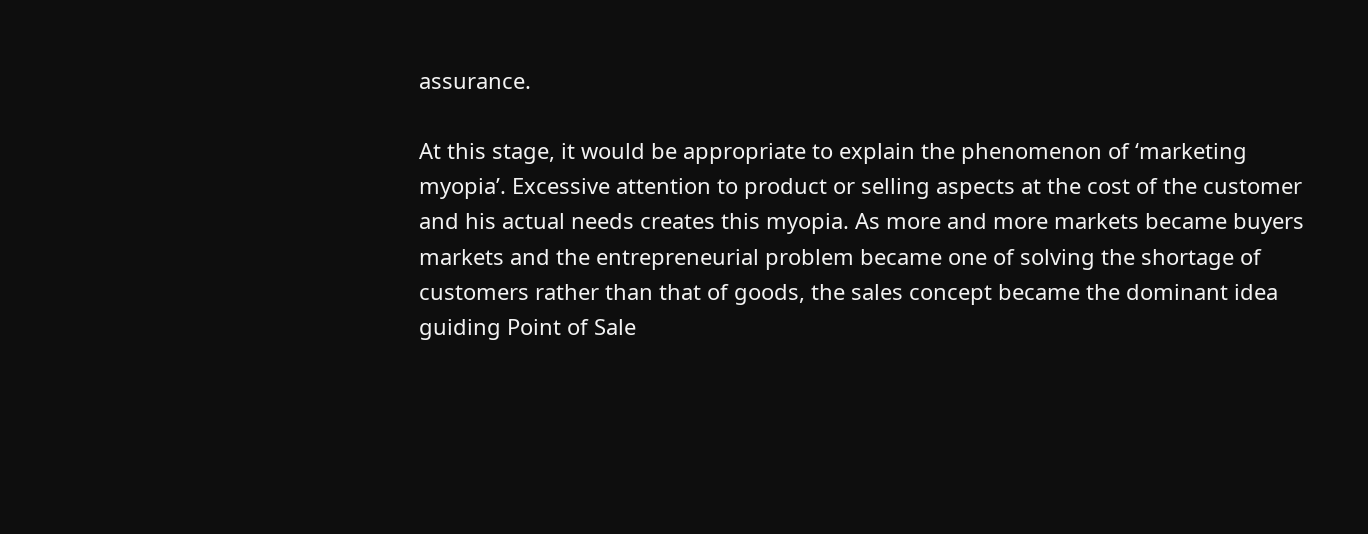assurance.

At this stage, it would be appropriate to explain the phenomenon of ‘marketing myopia’. Excessive attention to product or selling aspects at the cost of the customer and his actual needs creates this myopia. As more and more markets became buyers markets and the entrepreneurial problem became one of solving the shortage of customers rather than that of goods, the sales concept became the dominant idea guiding Point of Sale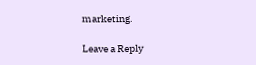marketing.

Leave a Reply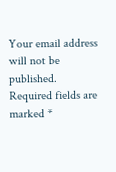Your email address will not be published. Required fields are marked *